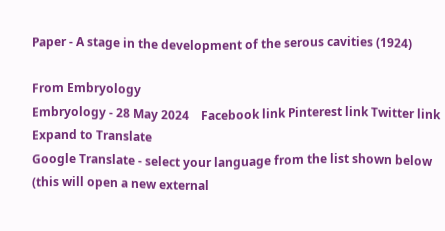Paper - A stage in the development of the serous cavities (1924)

From Embryology
Embryology - 28 May 2024    Facebook link Pinterest link Twitter link  Expand to Translate
Google Translate - select your language from the list shown below (this will open a new external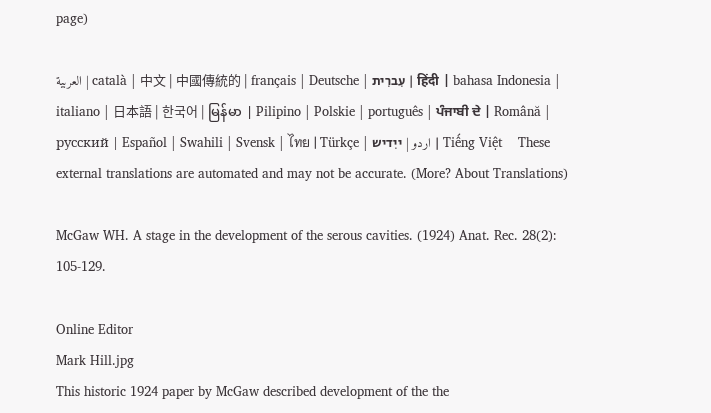page)

العربية | català | 中文 | 中國傳統的 | français | Deutsche | עִברִית | हिंदी | bahasa Indonesia | italiano | 日本語 | 한국어 | မြန်မာ | Pilipino | Polskie | português | ਪੰਜਾਬੀ ਦੇ | Română | русский | Español | Swahili | Svensk | ไทย | Türkçe | اردو | ייִדיש | Tiếng Việt    These external translations are automated and may not be accurate. (More? About Translations)

McGaw WH. A stage in the development of the serous cavities. (1924) Anat. Rec. 28(2): 105-129.

Online Editor
Mark Hill.jpg
This historic 1924 paper by McGaw described development of the the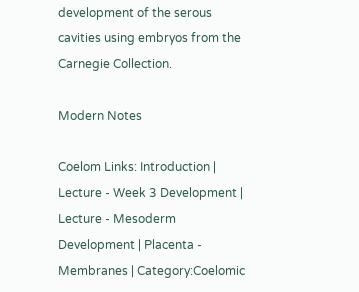development of the serous cavities using embryos from the Carnegie Collection.

Modern Notes

Coelom Links: Introduction | Lecture - Week 3 Development | Lecture - Mesoderm Development | Placenta - Membranes | Category:Coelomic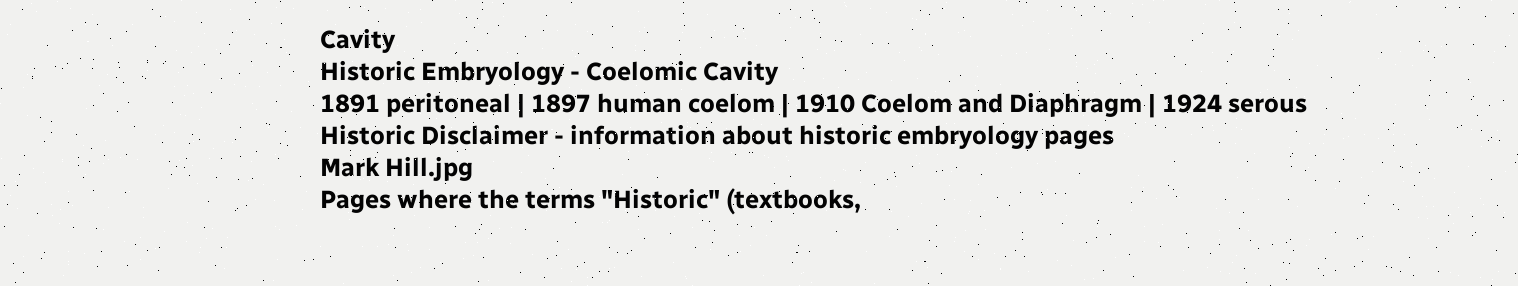Cavity
Historic Embryology - Coelomic Cavity
1891 peritoneal | 1897 human coelom | 1910 Coelom and Diaphragm | 1924 serous
Historic Disclaimer - information about historic embryology pages
Mark Hill.jpg
Pages where the terms "Historic" (textbooks,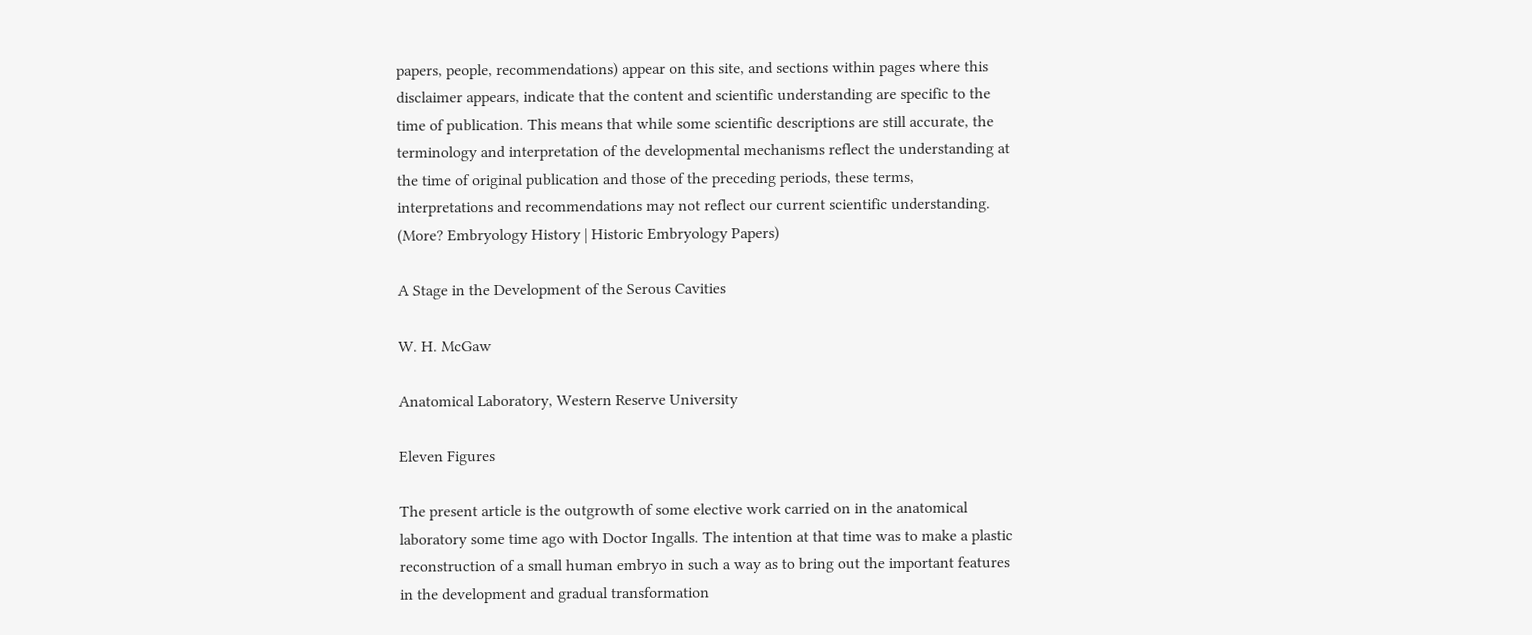papers, people, recommendations) appear on this site, and sections within pages where this disclaimer appears, indicate that the content and scientific understanding are specific to the time of publication. This means that while some scientific descriptions are still accurate, the terminology and interpretation of the developmental mechanisms reflect the understanding at the time of original publication and those of the preceding periods, these terms, interpretations and recommendations may not reflect our current scientific understanding.     (More? Embryology History | Historic Embryology Papers)

A Stage in the Development of the Serous Cavities

W. H. McGaw

Anatomical Laboratory, Western Reserve University

Eleven Figures

The present article is the outgrowth of some elective work carried on in the anatomical laboratory some time ago with Doctor Ingalls. The intention at that time was to make a plastic reconstruction of a small human embryo in such a way as to bring out the important features in the development and gradual transformation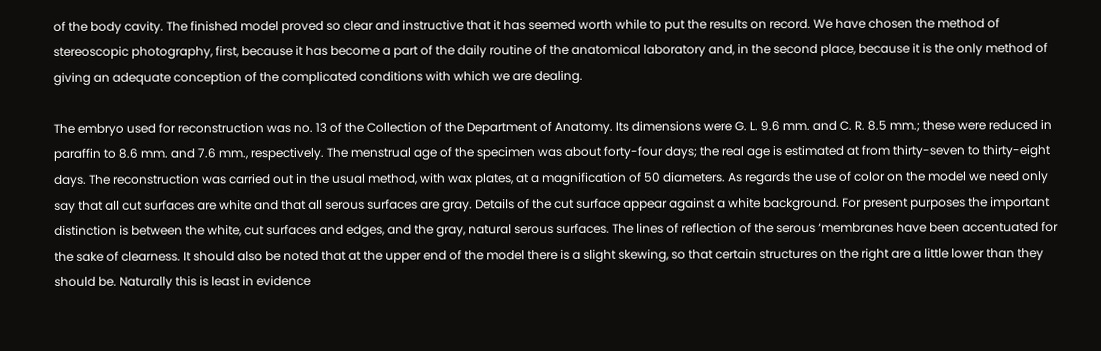of the body cavity. The finished model proved so clear and instructive that it has seemed worth while to put the results on record. We have chosen the method of stereoscopic photography, first, because it has become a part of the daily routine of the anatomical laboratory and, in the second place, because it is the only method of giving an adequate conception of the complicated conditions with which we are dealing.

The embryo used for reconstruction was no. 13 of the Collection of the Department of Anatomy. Its dimensions were G. L. 9.6 mm. and C. R. 8.5 mm.; these were reduced in paraffin to 8.6 mm. and 7.6 mm., respectively. The menstrual age of the specimen was about forty-four days; the real age is estimated at from thirty-seven to thirty-eight days. The reconstruction was carried out in the usual method, with wax plates, at a magnification of 50 diameters. As regards the use of color on the model we need only say that all cut surfaces are white and that all serous surfaces are gray. Details of the cut surface appear against a white background. For present purposes the important distinction is between the white, cut surfaces and edges, and the gray, natural serous surfaces. The lines of reflection of the serous ‘membranes have been accentuated for the sake of clearness. It should also be noted that at the upper end of the model there is a slight skewing, so that certain structures on the right are a little lower than they should be. Naturally this is least in evidence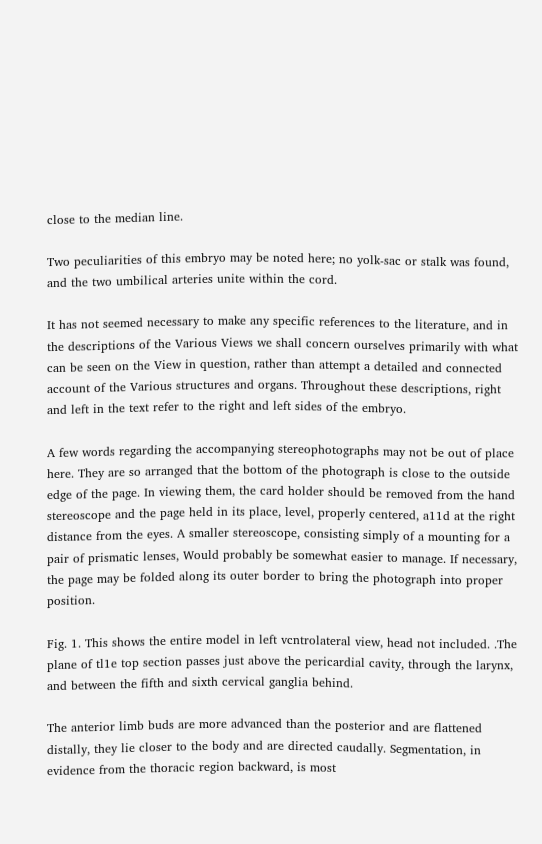close to the median line.

Two peculiarities of this embryo may be noted here; no yolk-sac or stalk was found, and the two umbilical arteries unite within the cord.

It has not seemed necessary to make any specific references to the literature, and in the descriptions of the Various Views we shall concern ourselves primarily with what can be seen on the View in question, rather than attempt a detailed and connected account of the Various structures and organs. Throughout these descriptions, right and left in the text refer to the right and left sides of the embryo.

A few words regarding the accompanying stereophotographs may not be out of place here. They are so arranged that the bottom of the photograph is close to the outside edge of the page. In viewing them, the card holder should be removed from the hand stereoscope and the page held in its place, level, properly centered, a11d at the right distance from the eyes. A smaller stereoscope, consisting simply of a mounting for a pair of prismatic lenses, Would probably be somewhat easier to manage. If necessary, the page may be folded along its outer border to bring the photograph into proper position.

Fig. 1. This shows the entire model in left vcntrolateral view, head not included. .The plane of tl1e top section passes just above the pericardial cavity, through the larynx, and between the fifth and sixth cervical ganglia behind.

The anterior limb buds are more advanced than the posterior and are flattened distally, they lie closer to the body and are directed caudally. Segmentation, in evidence from the thoracic region backward, is most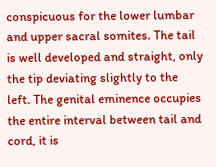conspicuous for the lower lumbar and upper sacral somites. The tail is well developed and straight, only the tip deviating slightly to the left. The genital eminence occupies the entire interval between tail and cord, it is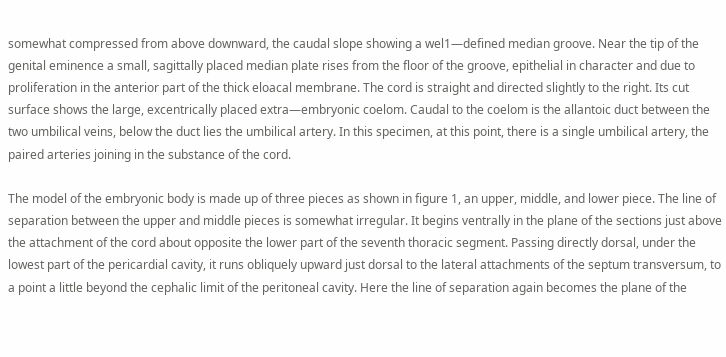somewhat compressed from above downward, the caudal slope showing a wel1—defined median groove. Near the tip of the genital eminence a small, sagittally placed median plate rises from the floor of the groove, epithelial in character and due to proliferation in the anterior part of the thick eloacal membrane. The cord is straight and directed slightly to the right. Its cut surface shows the large, excentrically placed extra—embryonic coelom. Caudal to the coelom is the allantoic duct between the two umbilical veins, below the duct lies the umbilical artery. In this specimen, at this point, there is a single umbilical artery, the paired arteries joining in the substance of the cord.

The model of the embryonic body is made up of three pieces as shown in figure 1, an upper, middle, and lower piece. The line of separation between the upper and middle pieces is somewhat irregular. It begins ventrally in the plane of the sections just above the attachment of the cord about opposite the lower part of the seventh thoracic segment. Passing directly dorsal, under the lowest part of the pericardial cavity, it runs obliquely upward just dorsal to the lateral attachments of the septum transversum, to a point a little beyond the cephalic limit of the peritoneal cavity. Here the line of separation again becomes the plane of the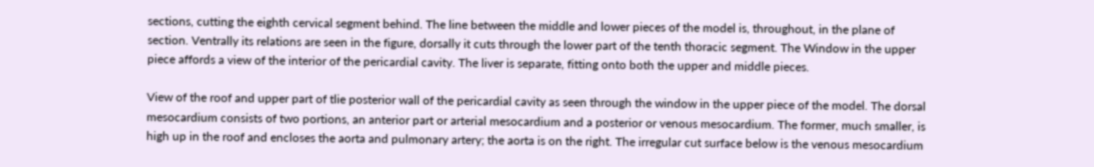sections, cutting the eighth cervical segment behind. The line between the middle and lower pieces of the model is, throughout, in the plane of section. Ventrally its relations are seen in the figure, dorsally it cuts through the lower part of the tenth thoracic segment. The Window in the upper piece affords a view of the interior of the pericardial cavity. The liver is separate, fitting onto both the upper and middle pieces.

View of the roof and upper part of tlie posterior wall of the pericardial cavity as seen through the window in the upper piece of the model. The dorsal mesocardium consists of two portions, an anterior part or arterial mesocardium and a posterior or venous mesocardium. The former, much smaller, is high up in the roof and encloses the aorta and pulmonary artery; the aorta is on the right. The irregular cut surface below is the venous mesocardium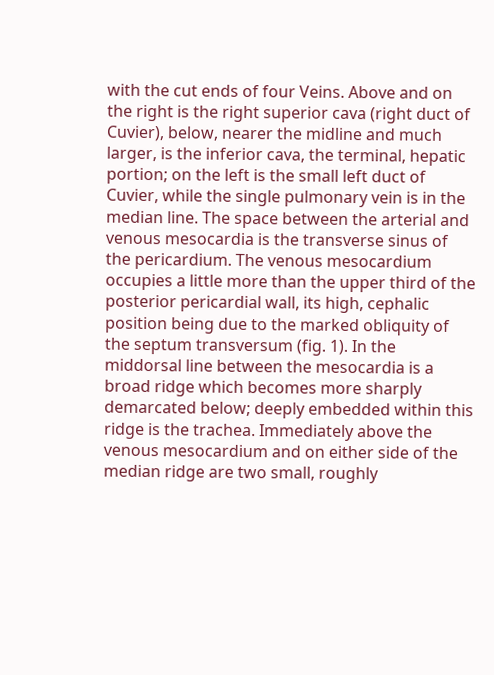with the cut ends of four Veins. Above and on the right is the right superior cava (right duct of Cuvier), below, nearer the midline and much larger, is the inferior cava, the terminal, hepatic portion; on the left is the small left duct of Cuvier, while the single pulmonary vein is in the median line. The space between the arterial and venous mesocardia is the transverse sinus of the pericardium. The venous mesocardium occupies a little more than the upper third of the posterior pericardial wall, its high, cephalic position being due to the marked obliquity of the septum transversum (fig. 1). In the middorsal line between the mesocardia is a broad ridge which becomes more sharply demarcated below; deeply embedded within this ridge is the trachea. Immediately above the venous mesocardium and on either side of the median ridge are two small, roughly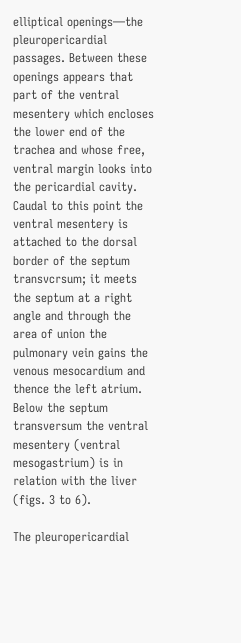elliptical openings—the pleuropericardial passages. Between these openings appears that part of the ventral mesentery which encloses the lower end of the trachea and whose free, ventral margin looks into the pericardial cavity. Caudal to this point the ventral mesentery is attached to the dorsal border of the septum transvcrsum; it meets the septum at a right angle and through the area of union the pulmonary vein gains the venous mesocardium and thence the left atrium. Below the septum transversum the ventral mesentery (ventral mesogastrium) is in relation with the liver (figs. 3 to 6).

The pleuropericardial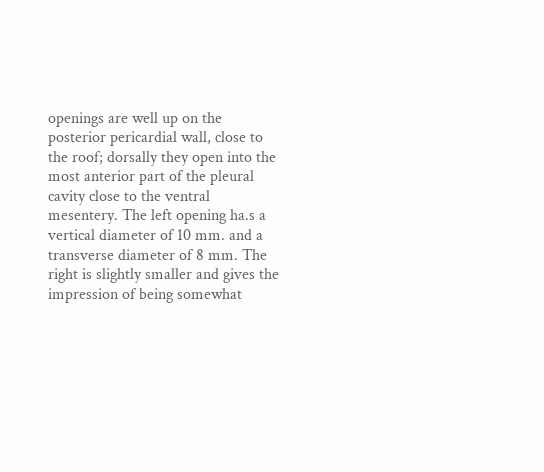openings are well up on the posterior pericardial wall, close to the roof; dorsally they open into the most anterior part of the pleural cavity close to the ventral mesentery. The left opening ha.s a vertical diameter of 10 mm. and a transverse diameter of 8 mm. The right is slightly smaller and gives the impression of being somewhat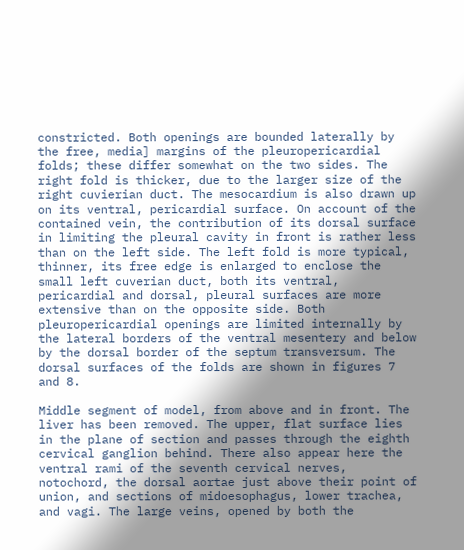constricted. Both openings are bounded laterally by the free, media] margins of the pleuropericardial folds; these differ somewhat on the two sides. The right fold is thicker, due to the larger size of the right cuvierian duct. The mesocardium is also drawn up on its ventral, pericardial surface. On account of the contained vein, the contribution of its dorsal surface in limiting the pleural cavity in front is rather less than on the left side. The left fold is more typical, thinner, its free edge is enlarged to enclose the small left cuverian duct, both its ventral, pericardial and dorsal, pleural surfaces are more extensive than on the opposite side. Both pleuropericardial openings are limited internally by the lateral borders of the ventral mesentery and below by the dorsal border of the septum transversum. The dorsal surfaces of the folds are shown in figures 7 and 8.

Middle segment of model, from above and in front. The liver has been removed. The upper, flat surface lies in the plane of section and passes through the eighth cervical ganglion behind. There also appear here the ventral rami of the seventh cervical nerves, notochord, the dorsal aortae just above their point of union, and sections of midoesophagus, lower trachea, and vagi. The large veins, opened by both the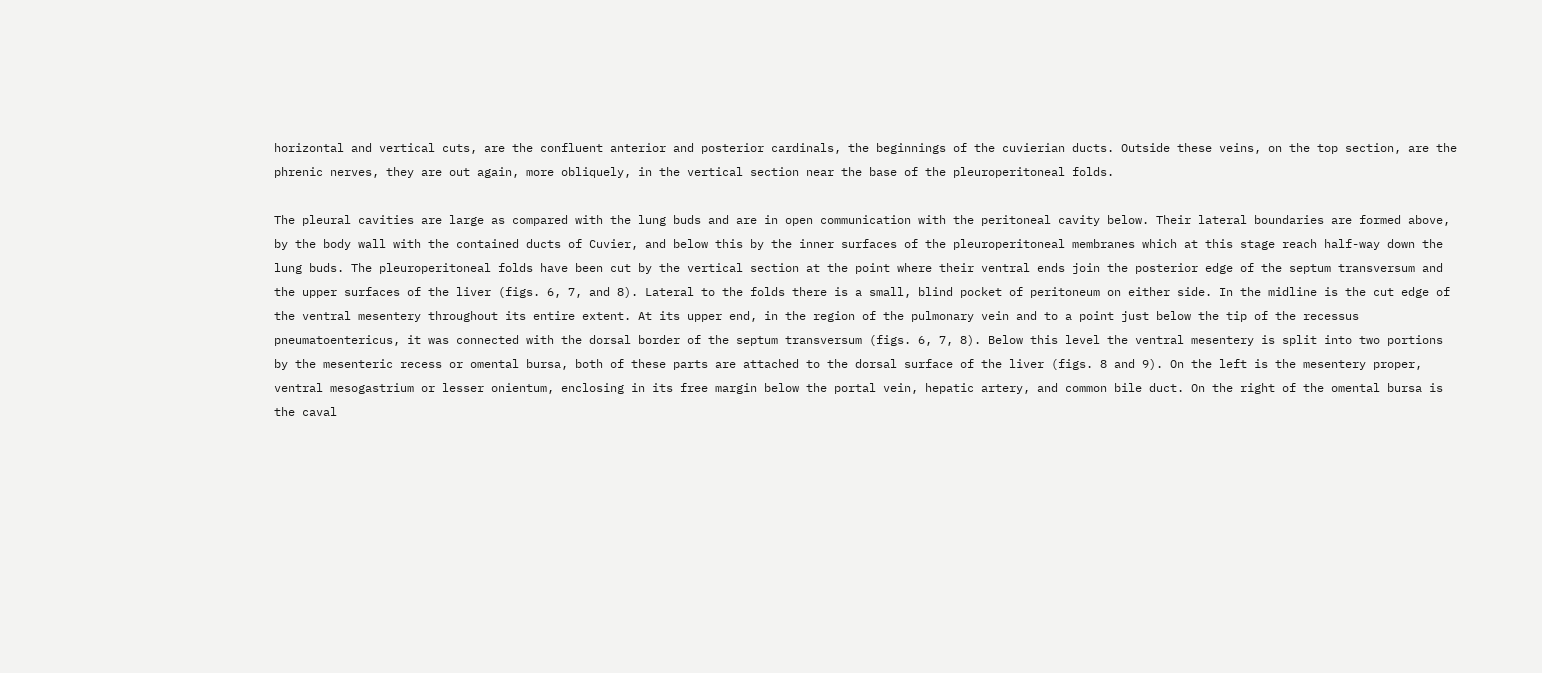horizontal and vertical cuts, are the confluent anterior and posterior cardinals, the beginnings of the cuvierian ducts. Outside these veins, on the top section, are the phrenic nerves, they are out again, more obliquely, in the vertical section near the base of the pleuroperitoneal folds.

The pleural cavities are large as compared with the lung buds and are in open communication with the peritoneal cavity below. Their lateral boundaries are formed above, by the body wall with the contained ducts of Cuvier, and below this by the inner surfaces of the pleuroperitoneal membranes which at this stage reach half-way down the lung buds. The pleuroperitoneal folds have been cut by the vertical section at the point where their ventral ends join the posterior edge of the septum transversum and the upper surfaces of the liver (figs. 6, 7, and 8). Lateral to the folds there is a small, blind pocket of peritoneum on either side. In the midline is the cut edge of the ventral mesentery throughout its entire extent. At its upper end, in the region of the pulmonary vein and to a point just below the tip of the recessus pneumatoentericus, it was connected with the dorsal border of the septum transversum (figs. 6, 7, 8). Below this level the ventral mesentery is split into two portions by the mesenteric recess or omental bursa, both of these parts are attached to the dorsal surface of the liver (figs. 8 and 9). On the left is the mesentery proper, ventral mesogastrium or lesser onientum, enclosing in its free margin below the portal vein, hepatic artery, and common bile duct. On the right of the omental bursa is the caval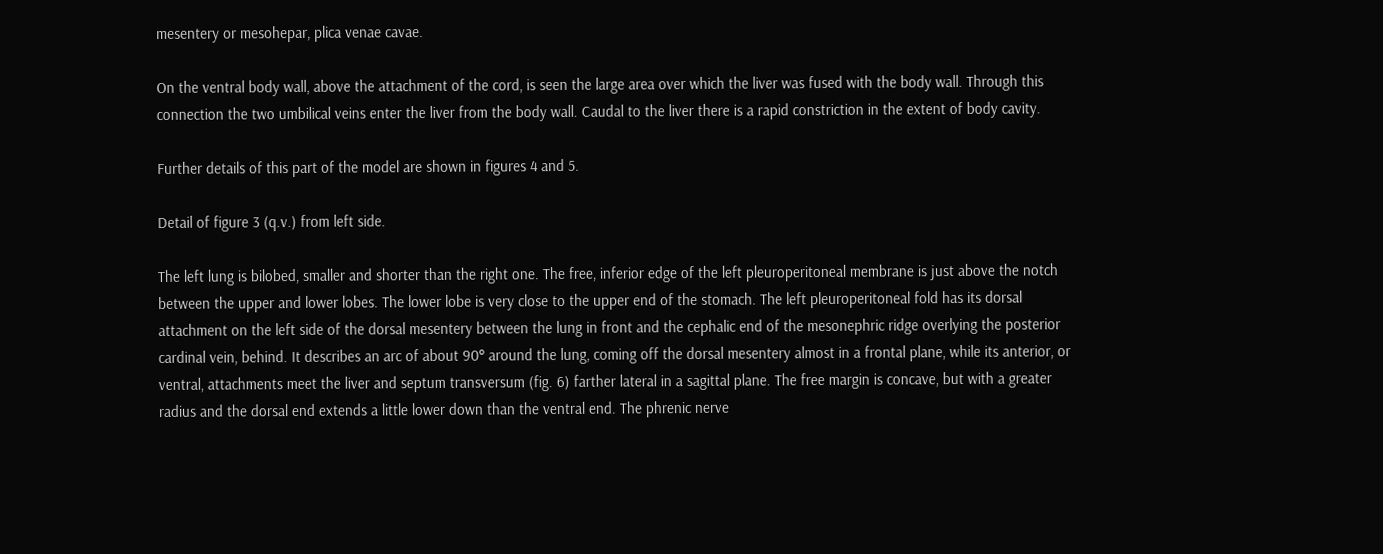mesentery or mesohepar, plica venae cavae.

On the ventral body wall, above the attachment of the cord, is seen the large area over which the liver was fused with the body wall. Through this connection the two umbilical veins enter the liver from the body wall. Caudal to the liver there is a rapid constriction in the extent of body cavity.

Further details of this part of the model are shown in figures 4 and 5.

Detail of figure 3 (q.v.) from left side.

The left lung is bilobed, smaller and shorter than the right one. The free, inferior edge of the left pleuroperitoneal membrane is just above the notch between the upper and lower lobes. The lower lobe is very close to the upper end of the stomach. The left pleuroperitoneal fold has its dorsal attachment on the left side of the dorsal mesentery between the lung in front and the cephalic end of the mesonephric ridge overlying the posterior cardinal vein, behind. It describes an arc of about 90° around the lung, coming off the dorsal mesentery almost in a frontal plane, while its anterior, or ventral, attachments meet the liver and septum transversum (fig. 6) farther lateral in a sagittal plane. The free margin is concave, but with a greater radius and the dorsal end extends a little lower down than the ventral end. The phrenic nerve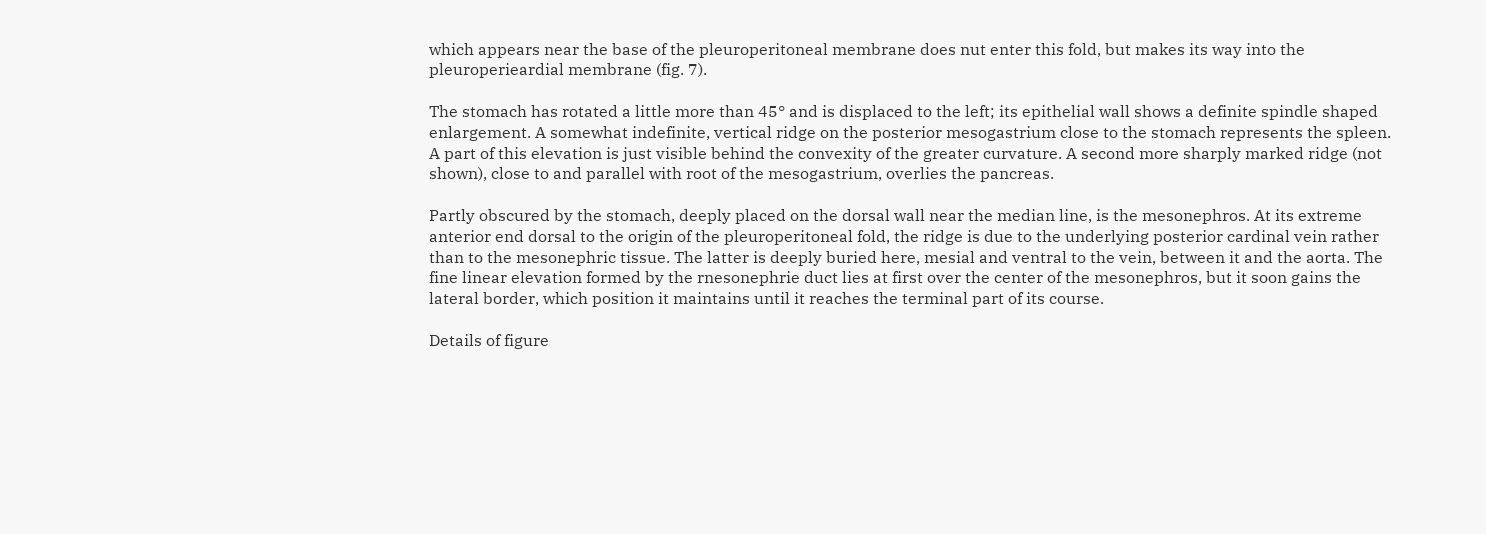which appears near the base of the pleuroperitoneal membrane does nut enter this fold, but makes its way into the pleuroperieardial membrane (fig. 7).

The stomach has rotated a little more than 45° and is displaced to the left; its epithelial wall shows a definite spindle shaped enlargement. A somewhat indefinite, vertical ridge on the posterior mesogastrium close to the stomach represents the spleen. A part of this elevation is just visible behind the convexity of the greater curvature. A second more sharply marked ridge (not shown), close to and parallel with root of the mesogastrium, overlies the pancreas.

Partly obscured by the stomach, deeply placed on the dorsal wall near the median line, is the mesonephros. At its extreme anterior end dorsal to the origin of the pleuroperitoneal fold, the ridge is due to the underlying posterior cardinal vein rather than to the mesonephric tissue. The latter is deeply buried here, mesial and ventral to the vein, between it and the aorta. The fine linear elevation formed by the rnesonephrie duct lies at first over the center of the mesonephros, but it soon gains the lateral border, which position it maintains until it reaches the terminal part of its course.

Details of figure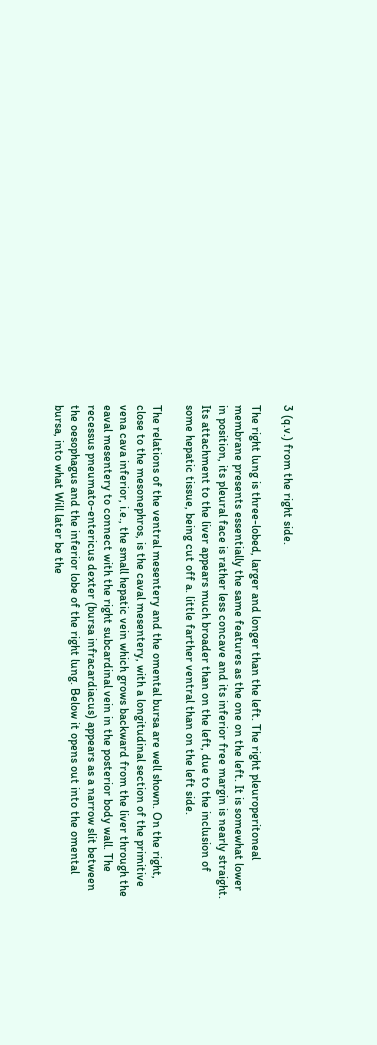3 (q.v.) from the right side.

The right lung is three-lobed, larger and longer than the left. The right pleuroperitoneal membrane presents essentially the same features as the one on the left. It is somewhat lower in position, its pleural face is rather less concave and its inferior free margin is nearly straight. Its attachment to the liver appears much broader than on the left, due to the inclusion of some hepatic tissue, being cut off a. little farther ventral than on the left side.

The relations of the ventral mesentery and the omental bursa are well shown. On the right, close to the mesonephros, is the caval mesentery, with a longitudinal section of the primitive vena cava inferior, i.e., the small hepatic vein which grows backward from the liver through the eaval mesentery to connect with the right subcardinal vein in the posterior body wall. The recessus pneumato-entericus dexter (bursa infracardiacus) appears as a narrow slit between the oesophagus and the inferior lobe of the right lung. Below it opens out into the omental bursa, into what Will later be the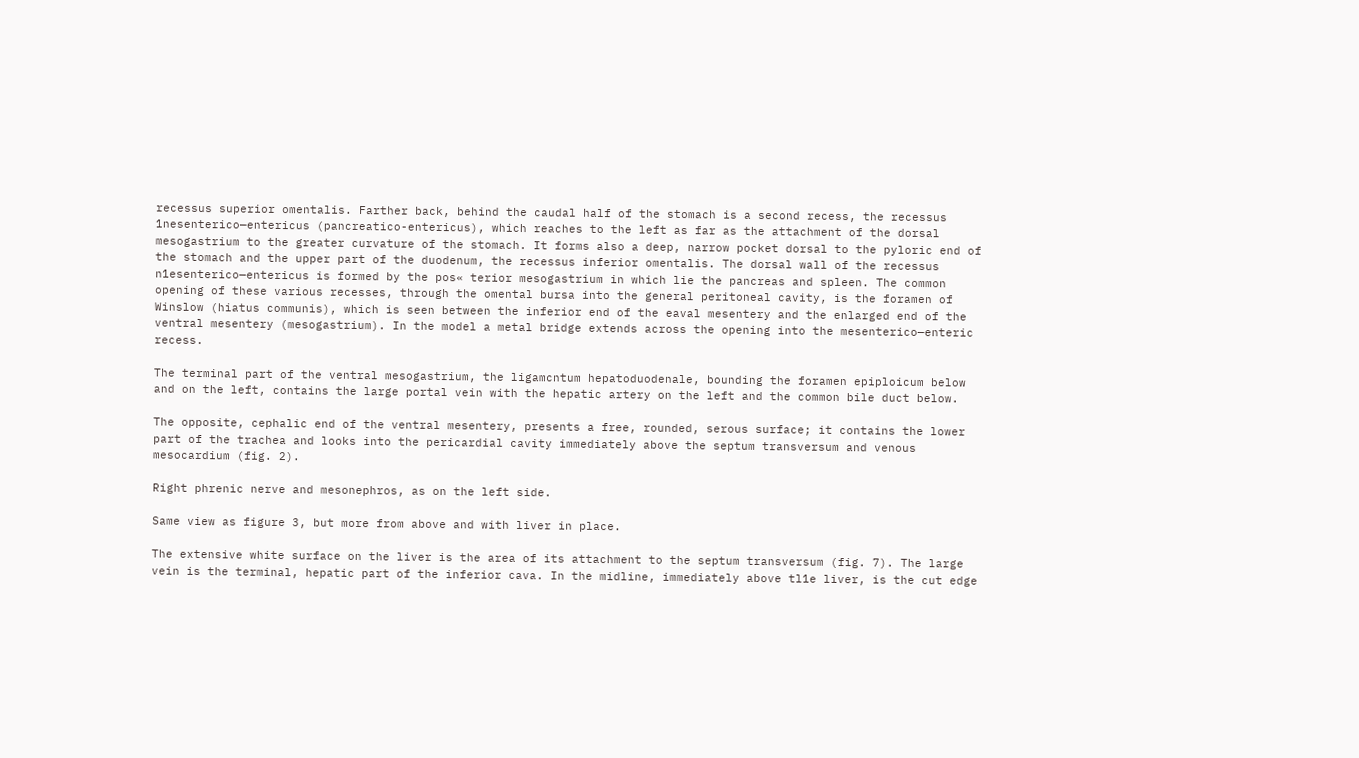recessus superior omentalis. Farther back, behind the caudal half of the stomach is a second recess, the recessus 1nesenterico—entericus (pancreatico-entericus), which reaches to the left as far as the attachment of the dorsal mesogastrium to the greater curvature of the stomach. It forms also a deep, narrow pocket dorsal to the pyloric end of the stomach and the upper part of the duodenum, the recessus inferior omentalis. The dorsal wall of the recessus n1esenterico—entericus is formed by the pos« terior mesogastrium in which lie the pancreas and spleen. The common opening of these various recesses, through the omental bursa into the general peritoneal cavity, is the foramen of Winslow (hiatus communis), which is seen between the inferior end of the eaval mesentery and the enlarged end of the ventral mesentery (mesogastrium). In the model a metal bridge extends across the opening into the mesenterico—enteric recess.

The terminal part of the ventral mesogastrium, the ligamcntum hepatoduodenale, bounding the foramen epiploicum below and on the left, contains the large portal vein with the hepatic artery on the left and the common bile duct below.

The opposite, cephalic end of the ventral mesentery, presents a free, rounded, serous surface; it contains the lower part of the trachea and looks into the pericardial cavity immediately above the septum transversum and venous mesocardium (fig. 2).

Right phrenic nerve and mesonephros, as on the left side.

Same view as figure 3, but more from above and with liver in place.

The extensive white surface on the liver is the area of its attachment to the septum transversum (fig. 7). The large vein is the terminal, hepatic part of the inferior cava. In the midline, immediately above tl1e liver, is the cut edge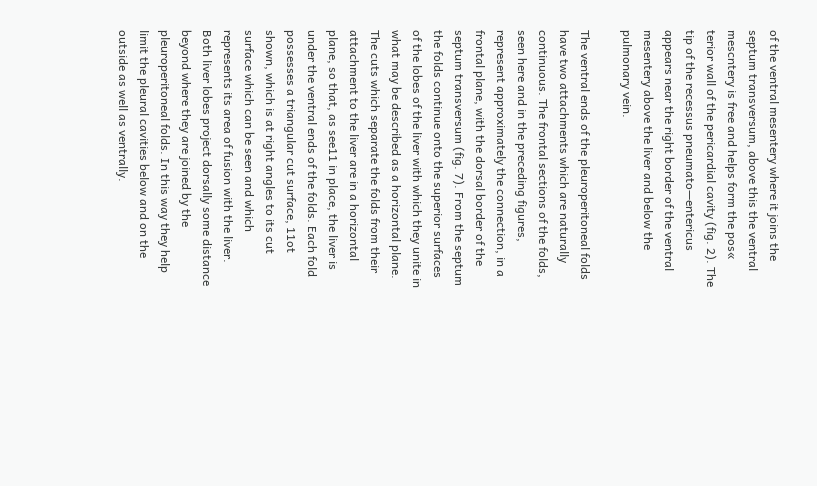of the ventral mesentery where it joins the septum transversum, above this the ventral mescntery is free and helps form the pos« terior wall of the pericardial cavity (fig. 2). The tip of the recessus pneumato—entericus appears near the right border of the ventral mesentery above the liver and below the pulmonary vein.

The ventral ends of the pleuroperitoneal folds have two attachments which are naturally continuous. The frontal sections of the folds, seen here and in the preceding figures, represent approximately the connection, in a frontal plane, with the dorsal border of the septum transversum (fig. 7). From the septum the folds continue onto the superior surfaces of the lobes of the liver with which they unite in what may be described as a horizontal plane. The cuts which separate the folds from their attachment to the liver are in a horizontal plane, so that, as see11 in place, the liver is under the ventral ends of the folds. Each fold possesses a triangular cut surface, 11ot shown, which is at right angles to its cut surface which can be seen and which represents its area of fusion with the liver. Both liver lobes project dorsally some distance beyond where they are joined by the pleuroperitoneal folds. In this way they help limit the pleural cavities below and on the outside as well as ventrally.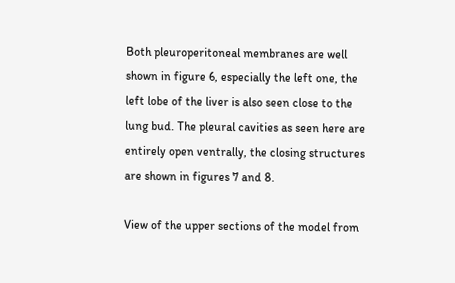Both pleuroperitoneal membranes are well shown in figure 6, especially the left one, the left lobe of the liver is also seen close to the lung bud. The pleural cavities as seen here are entirely open ventrally, the closing structures are shown in figures 7 and 8.

View of the upper sections of the model from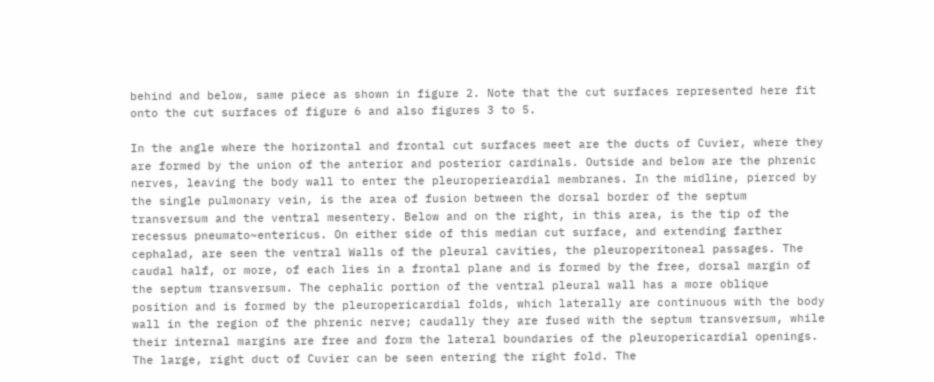behind and below, same piece as shown in figure 2. Note that the cut surfaces represented here fit onto the cut surfaces of figure 6 and also figures 3 to 5.

In the angle where the horizontal and frontal cut surfaces meet are the ducts of Cuvier, where they are formed by the union of the anterior and posterior cardinals. Outside and below are the phrenic nerves, leaving the body wall to enter the pleuroperieardial membranes. In the midline, pierced by the single pulmonary vein, is the area of fusion between the dorsal border of the septum transversum and the ventral mesentery. Below and on the right, in this area, is the tip of the recessus pneumato~entericus. On either side of this median cut surface, and extending farther cephalad, are seen the ventral Walls of the pleural cavities, the pleuroperitoneal passages. The caudal half, or more, of each lies in a frontal plane and is formed by the free, dorsal margin of the septum transversum. The cephalic portion of the ventral pleural wall has a more oblique position and is formed by the pleuropericardial folds, which laterally are continuous with the body wall in the region of the phrenic nerve; caudally they are fused with the septum transversum, while their internal margins are free and form the lateral boundaries of the pleuropericardial openings. The large, right duct of Cuvier can be seen entering the right fold. The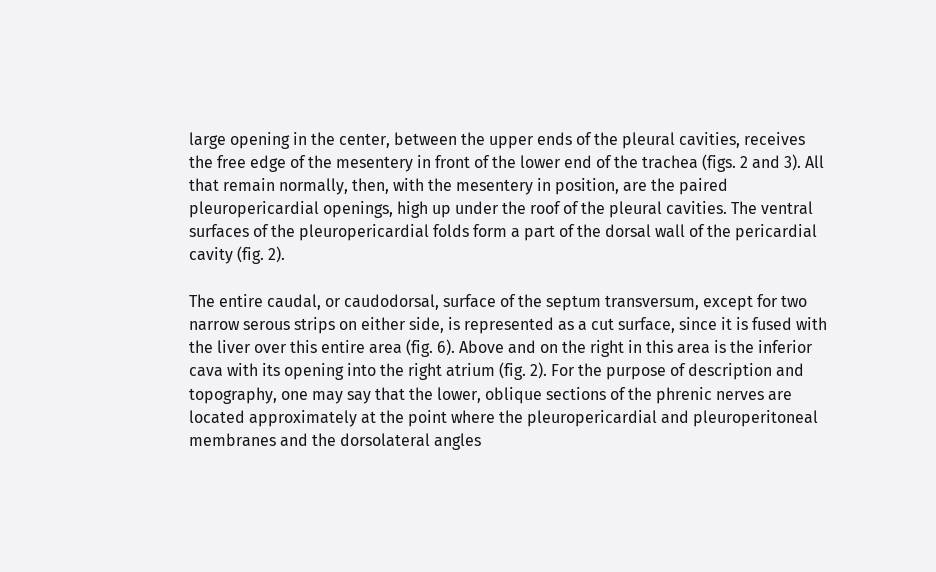large opening in the center, between the upper ends of the pleural cavities, receives the free edge of the mesentery in front of the lower end of the trachea (figs. 2 and 3). All that remain normally, then, with the mesentery in position, are the paired pleuropericardial openings, high up under the roof of the pleural cavities. The ventral surfaces of the pleuropericardial folds form a part of the dorsal wall of the pericardial cavity (fig. 2).

The entire caudal, or caudodorsal, surface of the septum transversum, except for two narrow serous strips on either side, is represented as a cut surface, since it is fused with the liver over this entire area (fig. 6). Above and on the right in this area is the inferior cava with its opening into the right atrium (fig. 2). For the purpose of description and topography, one may say that the lower, oblique sections of the phrenic nerves are located approximately at the point where the pleuropericardial and pleuroperitoneal membranes and the dorsolateral angles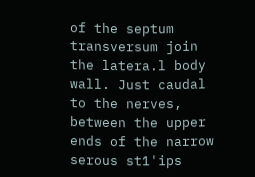of the septum transversum join the latera.l body wall. Just caudal to the nerves, between the upper ends of the narrow serous st1'ips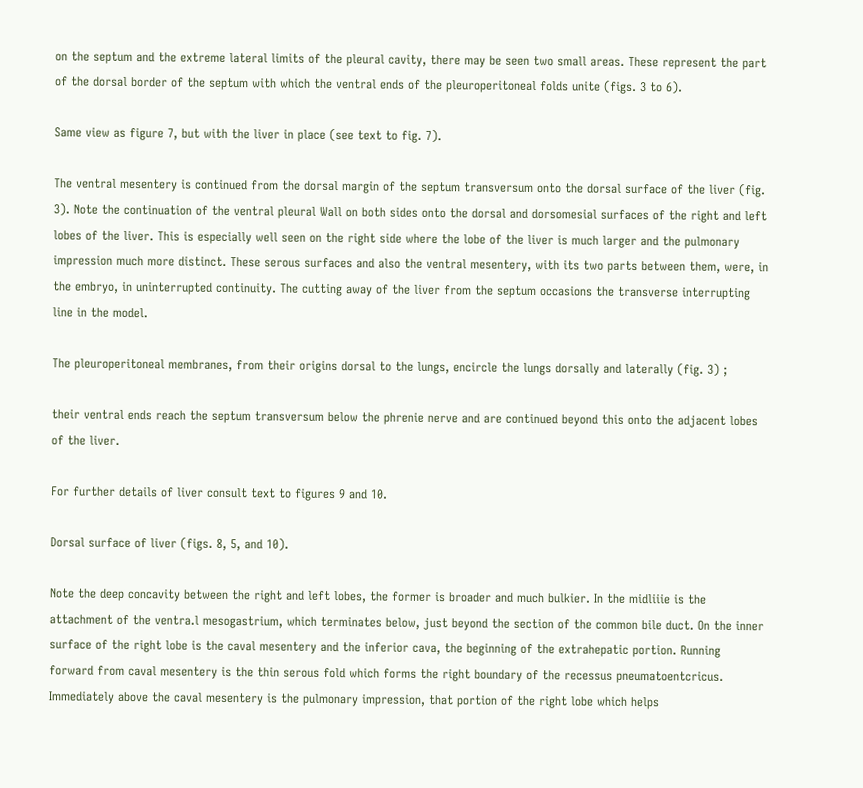on the septum and the extreme lateral limits of the pleural cavity, there may be seen two small areas. These represent the part of the dorsal border of the septum with which the ventral ends of the pleuroperitoneal folds unite (figs. 3 to 6).

Same view as figure 7, but with the liver in place (see text to fig. 7).

The ventral mesentery is continued from the dorsal margin of the septum transversum onto the dorsal surface of the liver (fig. 3). Note the continuation of the ventral pleural Wall on both sides onto the dorsal and dorsomesial surfaces of the right and left lobes of the liver. This is especially well seen on the right side where the lobe of the liver is much larger and the pulmonary impression much more distinct. These serous surfaces and also the ventral mesentery, with its two parts between them, were, in the embryo, in uninterrupted continuity. The cutting away of the liver from the septum occasions the transverse interrupting line in the model.

The pleuroperitoneal membranes, from their origins dorsal to the lungs, encircle the lungs dorsally and laterally (fig. 3) ;

their ventral ends reach the septum transversum below the phrenie nerve and are continued beyond this onto the adjacent lobes of the liver.

For further details of liver consult text to figures 9 and 10.

Dorsal surface of liver (figs. 8, 5, and 10).

Note the deep concavity between the right and left lobes, the former is broader and much bulkier. In the midliiie is the attachment of the ventra.l mesogastrium, which terminates below, just beyond the section of the common bile duct. On the inner surface of the right lobe is the caval mesentery and the inferior cava, the beginning of the extrahepatic portion. Running forward from caval mesentery is the thin serous fold which forms the right boundary of the recessus pneumatoentcricus. Immediately above the caval mesentery is the pulmonary impression, that portion of the right lobe which helps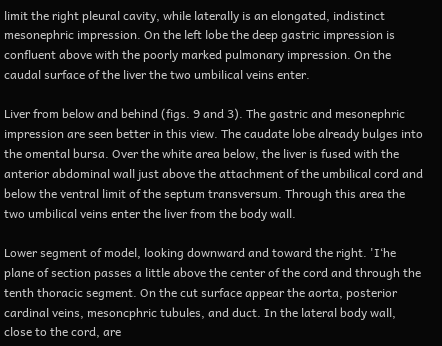limit the right pleural cavity, while laterally is an elongated, indistinct mesonephric impression. On the left lobe the deep gastric impression is confluent above with the poorly marked pulmonary impression. On the caudal surface of the liver the two umbilical veins enter.

Liver from below and behind (figs. 9 and 3). The gastric and mesonephric impression are seen better in this view. The caudate lobe already bulges into the omental bursa. Over the white area below, the liver is fused with the anterior abdominal wall just above the attachment of the umbilical cord and below the ventral limit of the septum transversum. Through this area the two umbilical veins enter the liver from the body wall.

Lower segment of model, looking downward and toward the right. 'I‘he plane of section passes a little above the center of the cord and through the tenth thoracic segment. On the cut surface appear the aorta, posterior cardinal veins, mesoncphric tubules, and duct. In the lateral body wall, close to the cord, are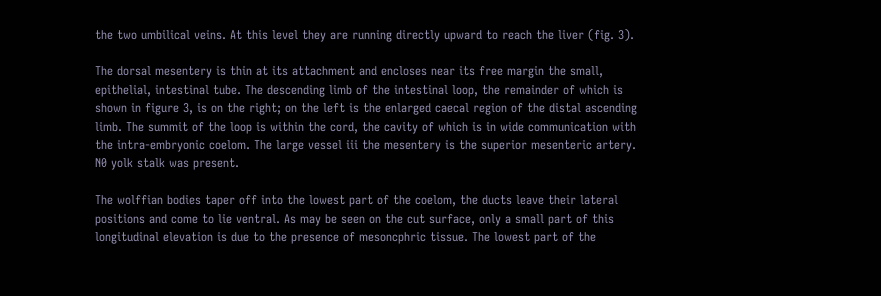the two umbilical veins. At this level they are running directly upward to reach the liver (fig. 3).

The dorsal mesentery is thin at its attachment and encloses near its free margin the small, epithelial, intestinal tube. The descending limb of the intestinal loop, the remainder of which is shown in figure 3, is on the right; on the left is the enlarged caecal region of the distal ascending limb. The summit of the loop is within the cord, the cavity of which is in wide communication with the intra-embryonic coelom. The large vessel iii the mesentery is the superior mesenteric artery. N0 yolk stalk was present.

The wolffian bodies taper off into the lowest part of the coelom, the ducts leave their lateral positions and come to lie ventral. As may be seen on the cut surface, only a small part of this longitudinal elevation is due to the presence of mesoncphric tissue. The lowest part of the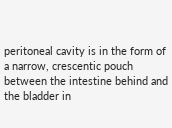peritoneal cavity is in the form of a narrow, crescentic pouch between the intestine behind and the bladder in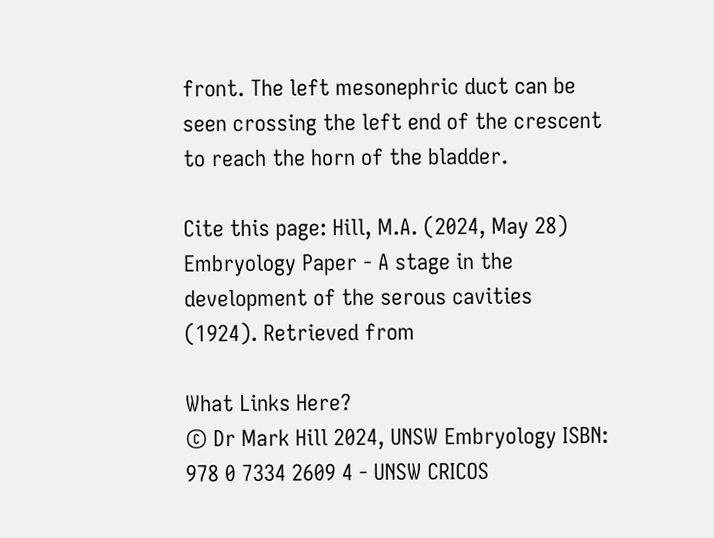front. The left mesonephric duct can be seen crossing the left end of the crescent to reach the horn of the bladder.

Cite this page: Hill, M.A. (2024, May 28) Embryology Paper - A stage in the development of the serous cavities (1924). Retrieved from

What Links Here?
© Dr Mark Hill 2024, UNSW Embryology ISBN: 978 0 7334 2609 4 - UNSW CRICOS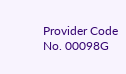Provider Code No. 00098G